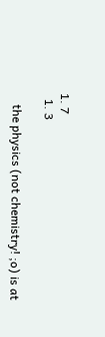1. 7
  1. 3

    the physics (not chemistry! ;o) is at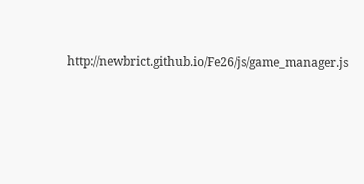http://newbrict.github.io/Fe26/js/game_manager.js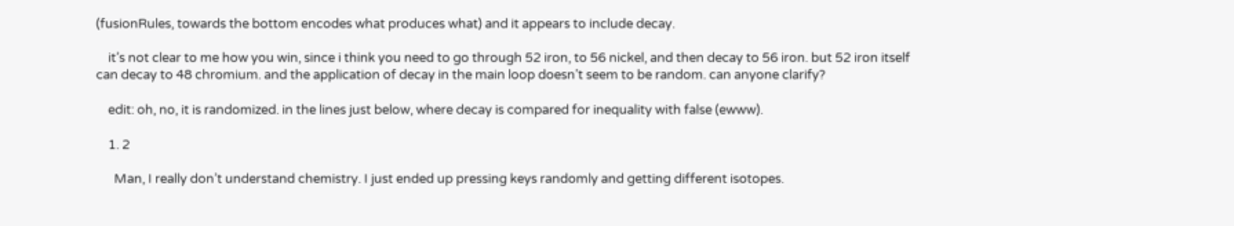(fusionRules, towards the bottom encodes what produces what) and it appears to include decay.

    it’s not clear to me how you win, since i think you need to go through 52 iron, to 56 nickel, and then decay to 56 iron. but 52 iron itself can decay to 48 chromium. and the application of decay in the main loop doesn’t seem to be random. can anyone clarify?

    edit: oh, no, it is randomized. in the lines just below, where decay is compared for inequality with false (ewww).

    1. 2

      Man, I really don’t understand chemistry. I just ended up pressing keys randomly and getting different isotopes.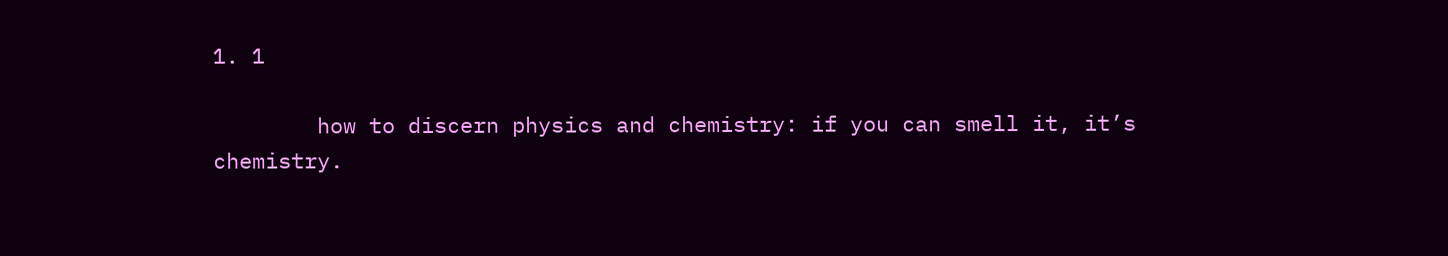1. 1

        how to discern physics and chemistry: if you can smell it, it’s chemistry.